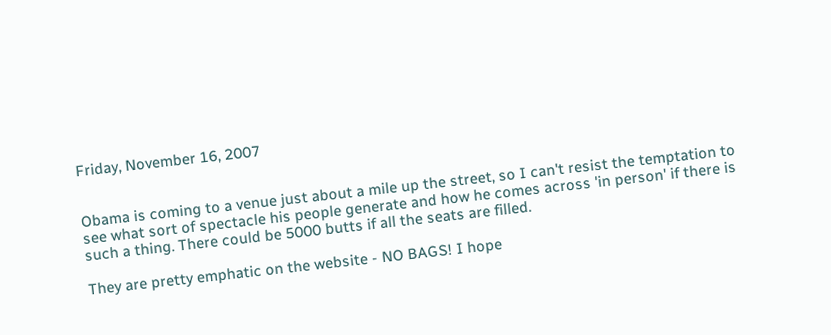Friday, November 16, 2007


Obama is coming to a venue just about a mile up the street, so I can't resist the temptation to see what sort of spectacle his people generate and how he comes across 'in person' if there is such a thing. There could be 5000 butts if all the seats are filled.

They are pretty emphatic on the website - NO BAGS! I hope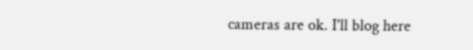cameras are ok. I'll blog here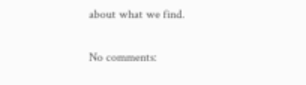about what we find.

No comments: